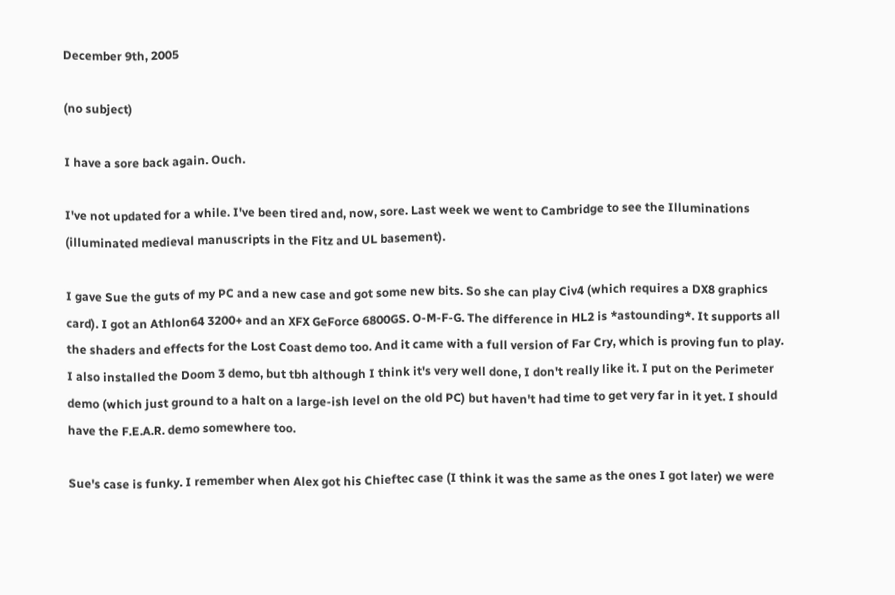December 9th, 2005

(no subject)

I have a sore back again. Ouch.

I've not updated for a while. I've been tired and, now, sore. Last week we went to Cambridge to see the Illuminations (illuminated medieval manuscripts in the Fitz and UL basement).

I gave Sue the guts of my PC and a new case and got some new bits. So she can play Civ4 (which requires a DX8 graphics card). I got an Athlon64 3200+ and an XFX GeForce 6800GS. O-M-F-G. The difference in HL2 is *astounding*. It supports all the shaders and effects for the Lost Coast demo too. And it came with a full version of Far Cry, which is proving fun to play. I also installed the Doom 3 demo, but tbh although I think it's very well done, I don't really like it. I put on the Perimeter demo (which just ground to a halt on a large-ish level on the old PC) but haven't had time to get very far in it yet. I should have the F.E.A.R. demo somewhere too.

Sue's case is funky. I remember when Alex got his Chieftec case (I think it was the same as the ones I got later) we were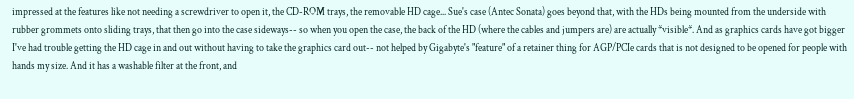impressed at the features like not needing a screwdriver to open it, the CD-ROM trays, the removable HD cage... Sue's case (Antec Sonata) goes beyond that, with the HDs being mounted from the underside with rubber grommets onto sliding trays, that then go into the case sideways-- so when you open the case, the back of the HD (where the cables and jumpers are) are actually *visible*. And as graphics cards have got bigger I've had trouble getting the HD cage in and out without having to take the graphics card out-- not helped by Gigabyte's "feature" of a retainer thing for AGP/PCIe cards that is not designed to be opened for people with hands my size. And it has a washable filter at the front, and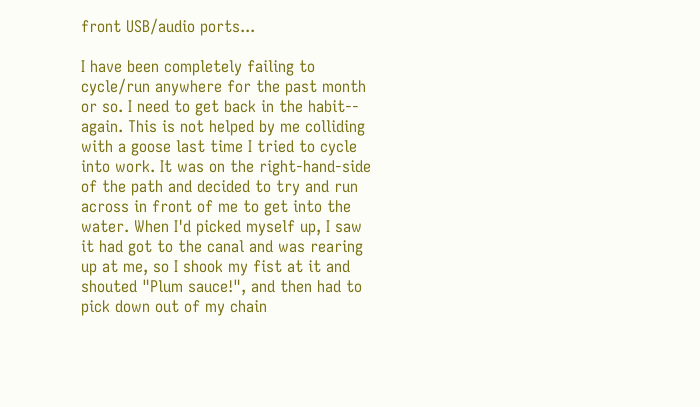front USB/audio ports...

I have been completely failing to cycle/run anywhere for the past month or so. I need to get back in the habit-- again. This is not helped by me colliding with a goose last time I tried to cycle into work. It was on the right-hand-side of the path and decided to try and run across in front of me to get into the water. When I'd picked myself up, I saw it had got to the canal and was rearing up at me, so I shook my fist at it and shouted "Plum sauce!", and then had to pick down out of my chain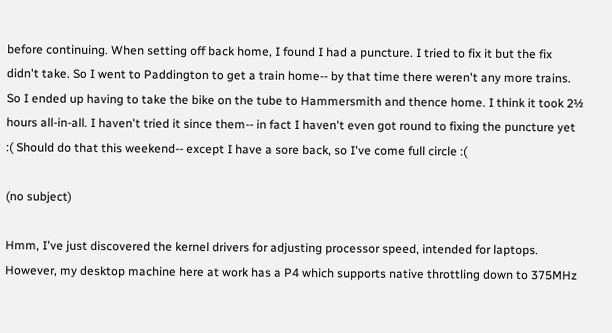before continuing. When setting off back home, I found I had a puncture. I tried to fix it but the fix didn't take. So I went to Paddington to get a train home-- by that time there weren't any more trains. So I ended up having to take the bike on the tube to Hammersmith and thence home. I think it took 2½ hours all-in-all. I haven't tried it since them-- in fact I haven't even got round to fixing the puncture yet :( Should do that this weekend-- except I have a sore back, so I've come full circle :(

(no subject)

Hmm, I've just discovered the kernel drivers for adjusting processor speed, intended for laptops. However, my desktop machine here at work has a P4 which supports native throttling down to 375MHz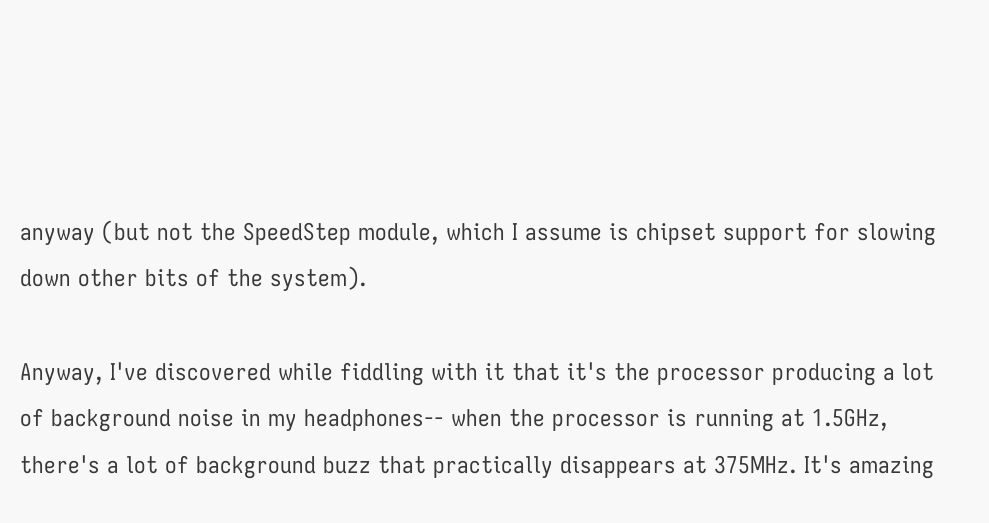anyway (but not the SpeedStep module, which I assume is chipset support for slowing down other bits of the system).

Anyway, I've discovered while fiddling with it that it's the processor producing a lot of background noise in my headphones-- when the processor is running at 1.5GHz, there's a lot of background buzz that practically disappears at 375MHz. It's amazing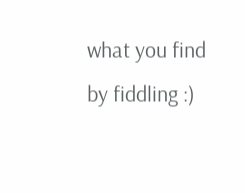what you find by fiddling :)